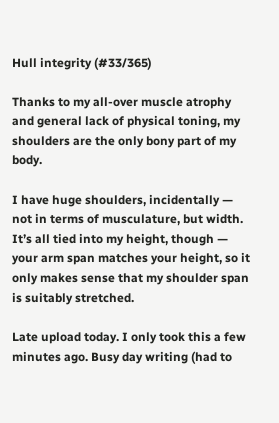Hull integrity (#33/365)

Thanks to my all-over muscle atrophy and general lack of physical toning, my shoulders are the only bony part of my body.

I have huge shoulders, incidentally — not in terms of musculature, but width. It’s all tied into my height, though — your arm span matches your height, so it only makes sense that my shoulder span is suitably stretched.

Late upload today. I only took this a few minutes ago. Busy day writing (had to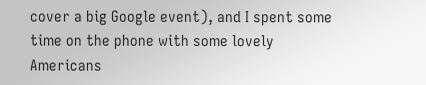cover a big Google event), and I spent some time on the phone with some lovely Americans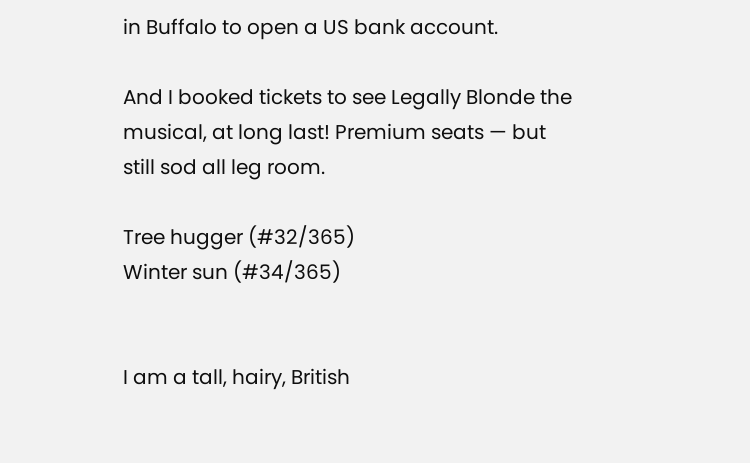in Buffalo to open a US bank account.

And I booked tickets to see Legally Blonde the musical, at long last! Premium seats — but still sod all leg room.

Tree hugger (#32/365)
Winter sun (#34/365)


I am a tall, hairy, British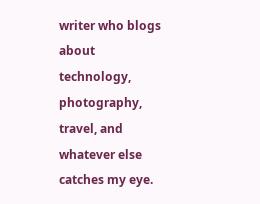writer who blogs about technology, photography, travel, and whatever else catches my eye.